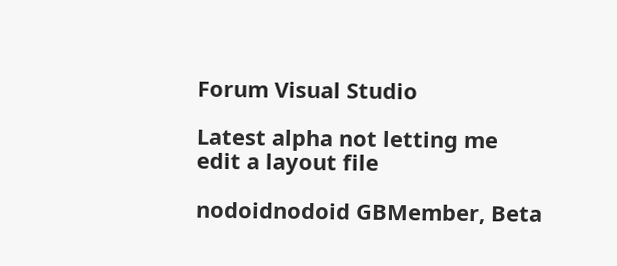Forum Visual Studio

Latest alpha not letting me edit a layout file

nodoidnodoid GBMember, Beta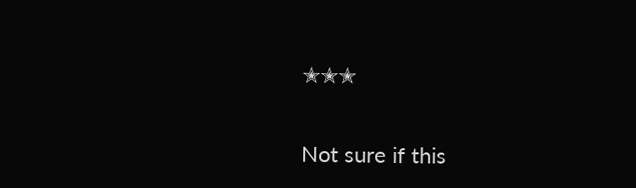✭✭✭


Not sure if this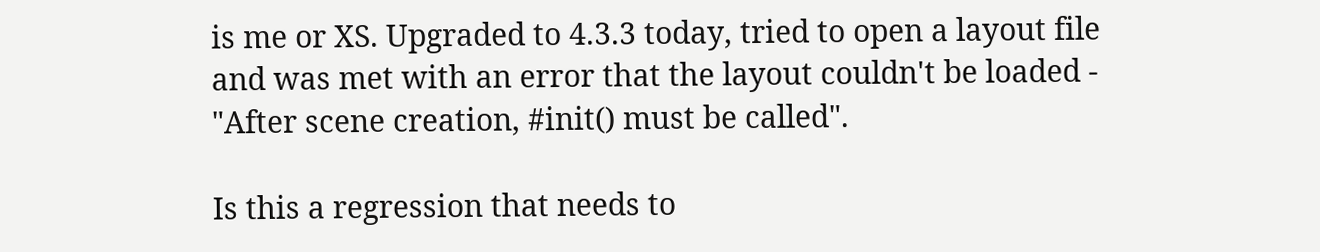is me or XS. Upgraded to 4.3.3 today, tried to open a layout file and was met with an error that the layout couldn't be loaded - "After scene creation, #init() must be called".

Is this a regression that needs to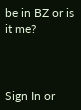be in BZ or is it me?



Sign In or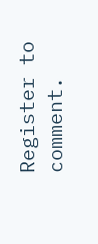Register to comment.